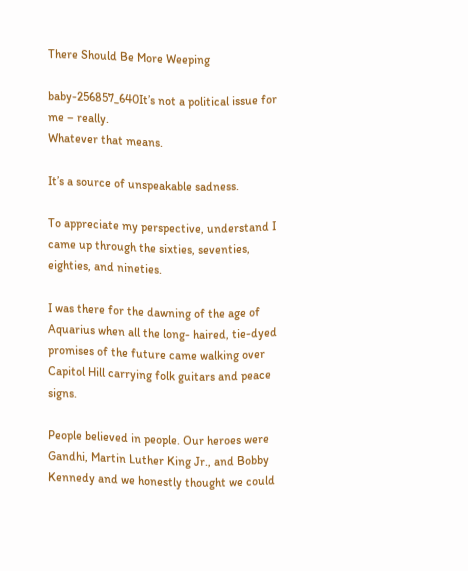There Should Be More Weeping

baby-256857_640It’s not a political issue for me – really.
Whatever that means.

It’s a source of unspeakable sadness.

To appreciate my perspective, understand I came up through the sixties, seventies, eighties, and nineties.

I was there for the dawning of the age of Aquarius when all the long- haired, tie-dyed promises of the future came walking over Capitol Hill carrying folk guitars and peace signs.

People believed in people. Our heroes were Gandhi, Martin Luther King Jr., and Bobby Kennedy and we honestly thought we could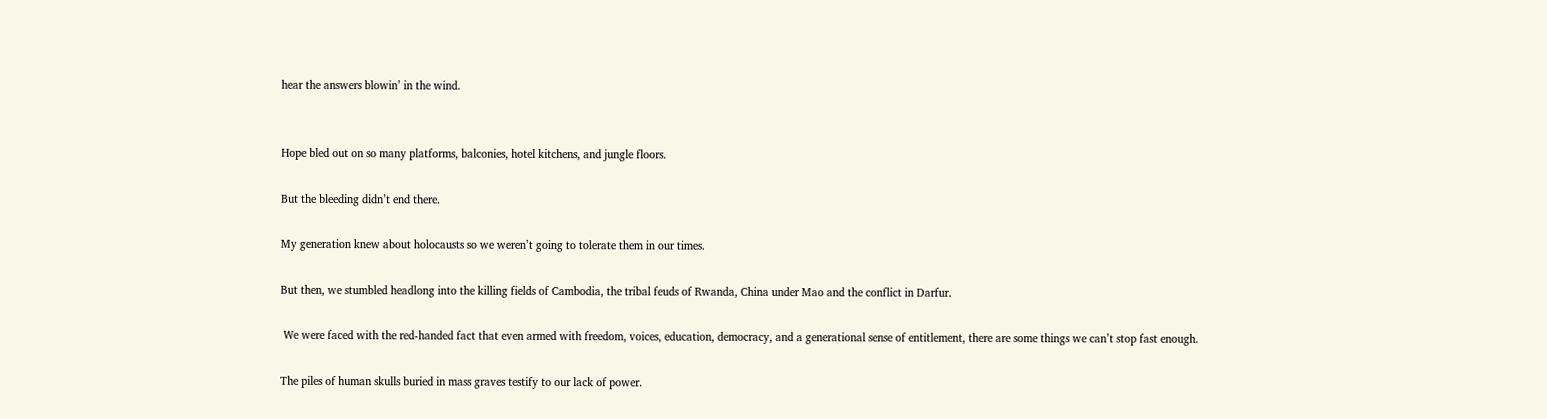hear the answers blowin’ in the wind.


Hope bled out on so many platforms, balconies, hotel kitchens, and jungle floors.

But the bleeding didn’t end there.

My generation knew about holocausts so we weren’t going to tolerate them in our times.

But then, we stumbled headlong into the killing fields of Cambodia, the tribal feuds of Rwanda, China under Mao and the conflict in Darfur.

 We were faced with the red-handed fact that even armed with freedom, voices, education, democracy, and a generational sense of entitlement, there are some things we can’t stop fast enough.

The piles of human skulls buried in mass graves testify to our lack of power.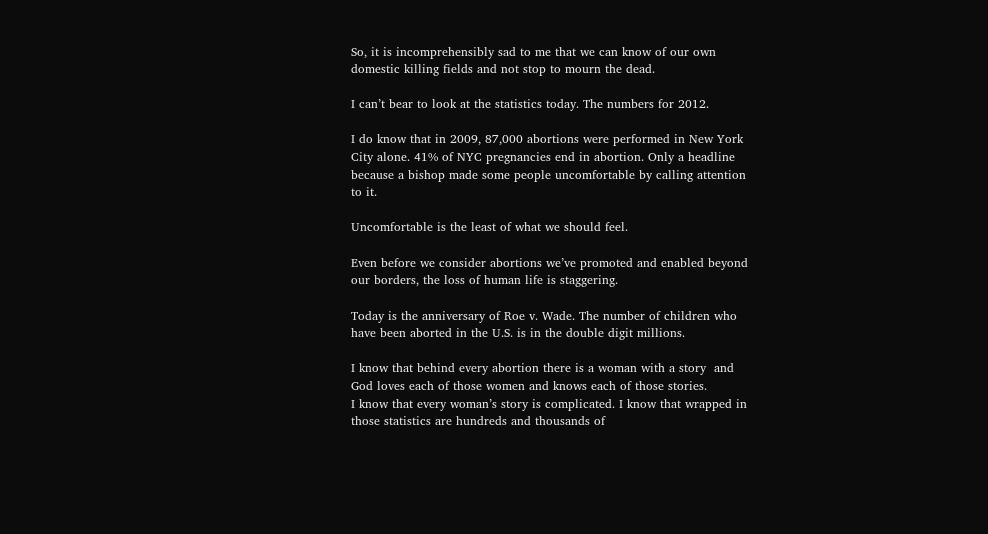So, it is incomprehensibly sad to me that we can know of our own domestic killing fields and not stop to mourn the dead.

I can’t bear to look at the statistics today. The numbers for 2012.

I do know that in 2009, 87,000 abortions were performed in New York City alone. 41% of NYC pregnancies end in abortion. Only a headline because a bishop made some people uncomfortable by calling attention to it.

Uncomfortable is the least of what we should feel.

Even before we consider abortions we’ve promoted and enabled beyond our borders, the loss of human life is staggering.

Today is the anniversary of Roe v. Wade. The number of children who have been aborted in the U.S. is in the double digit millions.

I know that behind every abortion there is a woman with a story  and God loves each of those women and knows each of those stories.
I know that every woman’s story is complicated. I know that wrapped in those statistics are hundreds and thousands of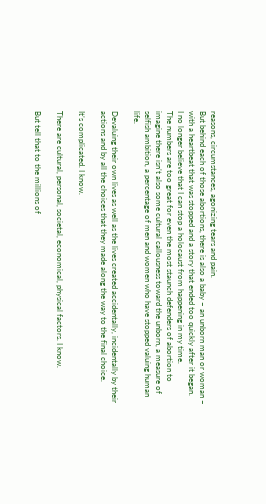reasons, circumstances, agonizing tears and pain.
But behind each of those abortions, there is also a baby – an unborn man or woman – with a heartbeat that was stopped and a story that ended too quickly after it began.
I no longer believe that I can stop a holocaust from happening in my time.
The numbers are too great for even the most staunch defenders of abortion to imagine there isn’t also some cultural callousness toward the unborn, a measure of selfish ambition, a percentage of men and women who have stopped valuing human life.

Devaluing their own lives as well as the lives created accidentally, incidentally by their actions and by all the choices that they made along the way to the final choice.

It’s complicated. I know.

There are cultural, personal, societal, economical, physical factors. I know.

But tell that to the millions of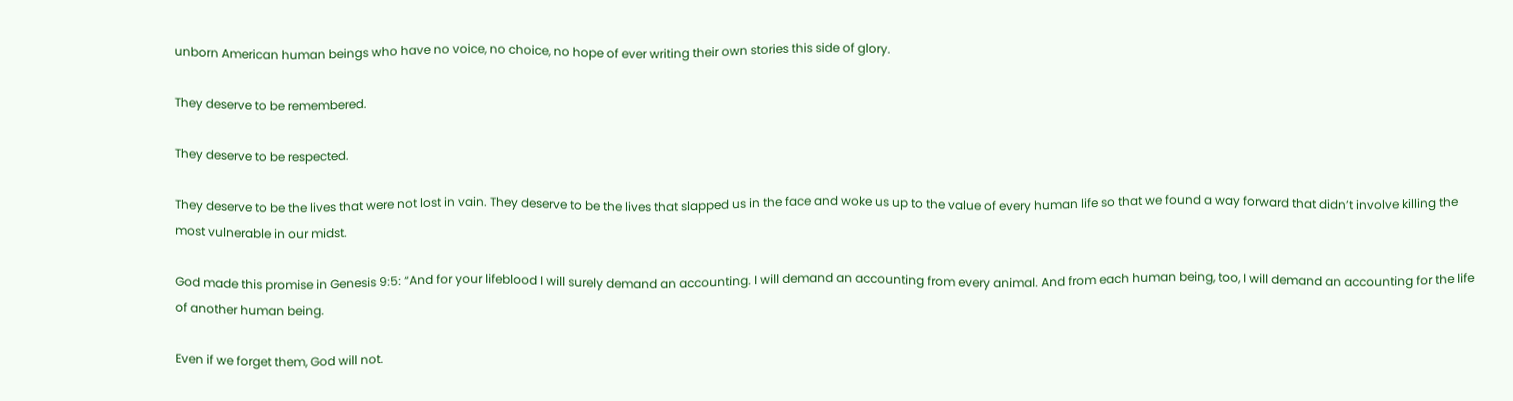unborn American human beings who have no voice, no choice, no hope of ever writing their own stories this side of glory.

They deserve to be remembered.

They deserve to be respected.

They deserve to be the lives that were not lost in vain. They deserve to be the lives that slapped us in the face and woke us up to the value of every human life so that we found a way forward that didn’t involve killing the most vulnerable in our midst.

God made this promise in Genesis 9:5: “And for your lifeblood I will surely demand an accounting. I will demand an accounting from every animal. And from each human being, too, I will demand an accounting for the life of another human being.

Even if we forget them, God will not.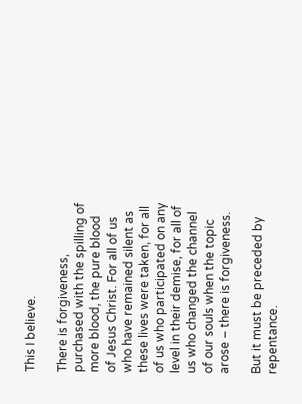This I believe.

There is forgiveness, purchased with the spilling of more blood, the pure blood of Jesus Christ. For all of us who have remained silent as these lives were taken, for all of us who participated on any level in their demise, for all of us who changed the channel of our souls when the topic arose – there is forgiveness.

But it must be preceded by repentance.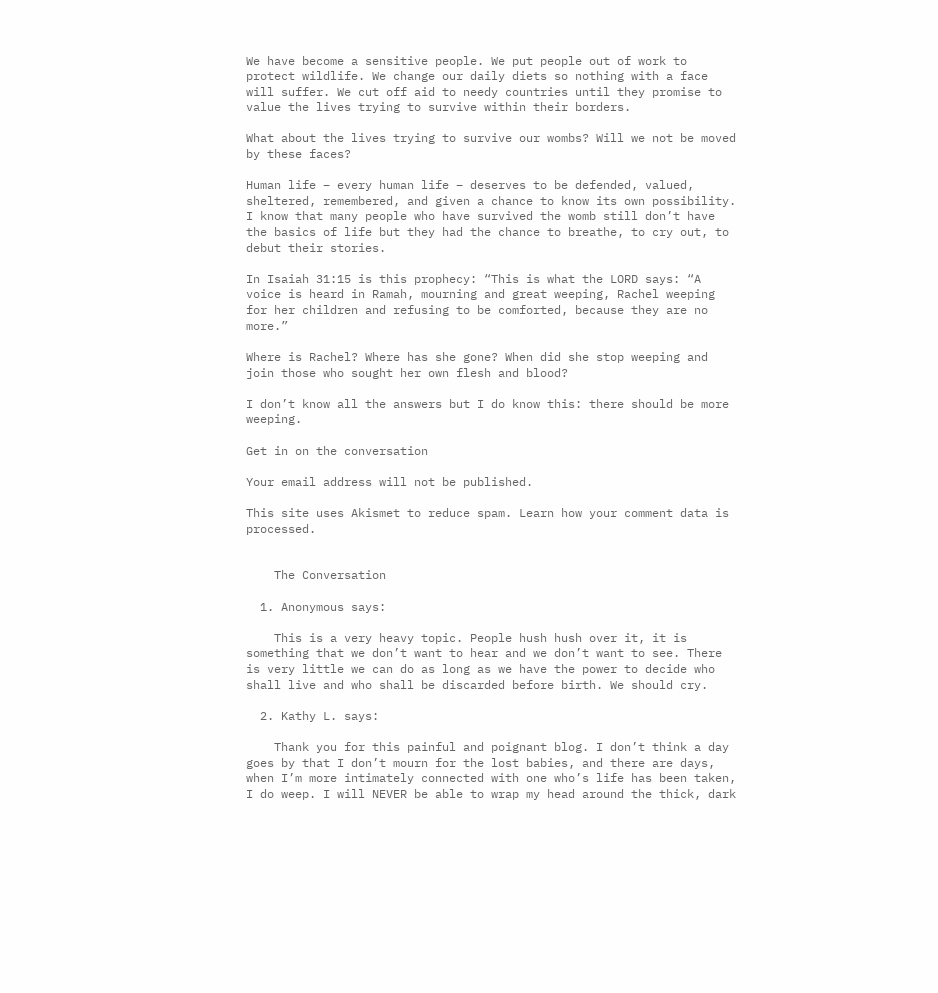We have become a sensitive people. We put people out of work to protect wildlife. We change our daily diets so nothing with a face will suffer. We cut off aid to needy countries until they promise to value the lives trying to survive within their borders.

What about the lives trying to survive our wombs? Will we not be moved by these faces?

Human life – every human life – deserves to be defended, valued, sheltered, remembered, and given a chance to know its own possibility. I know that many people who have survived the womb still don’t have the basics of life but they had the chance to breathe, to cry out, to debut their stories.

In Isaiah 31:15 is this prophecy: “This is what the LORD says: “A voice is heard in Ramah, mourning and great weeping, Rachel weeping for her children and refusing to be comforted, because they are no more.”

Where is Rachel? Where has she gone? When did she stop weeping and join those who sought her own flesh and blood?

I don’t know all the answers but I do know this: there should be more weeping.

Get in on the conversation

Your email address will not be published.

This site uses Akismet to reduce spam. Learn how your comment data is processed.


    The Conversation

  1. Anonymous says:

    This is a very heavy topic. People hush hush over it, it is something that we don’t want to hear and we don’t want to see. There is very little we can do as long as we have the power to decide who shall live and who shall be discarded before birth. We should cry.

  2. Kathy L. says:

    Thank you for this painful and poignant blog. I don’t think a day goes by that I don’t mourn for the lost babies, and there are days, when I’m more intimately connected with one who’s life has been taken, I do weep. I will NEVER be able to wrap my head around the thick, dark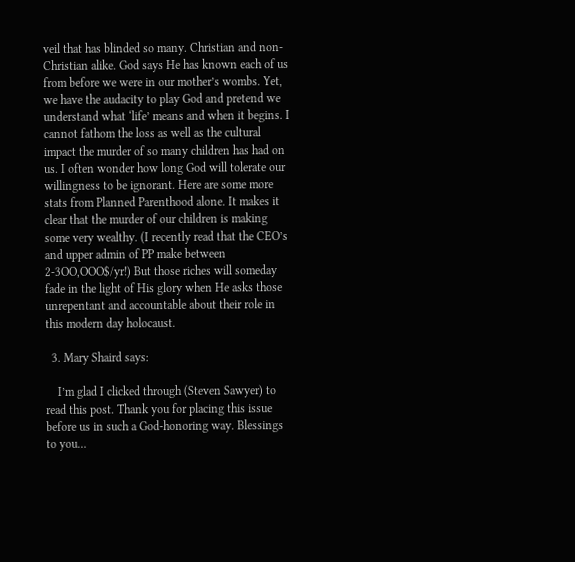veil that has blinded so many. Christian and non-Christian alike. God says He has known each of us from before we were in our mother’s wombs. Yet, we have the audacity to play God and pretend we understand what ‘life’ means and when it begins. I cannot fathom the loss as well as the cultural impact the murder of so many children has had on us. I often wonder how long God will tolerate our willingness to be ignorant. Here are some more stats from Planned Parenthood alone. It makes it clear that the murder of our children is making some very wealthy. (I recently read that the CEO’s and upper admin of PP make between 2-3OO,OOO$/yr!) But those riches will someday fade in the light of His glory when He asks those unrepentant and accountable about their role in this modern day holocaust.

  3. Mary Shaird says:

    I’m glad I clicked through (Steven Sawyer) to read this post. Thank you for placing this issue before us in such a God-honoring way. Blessings to you…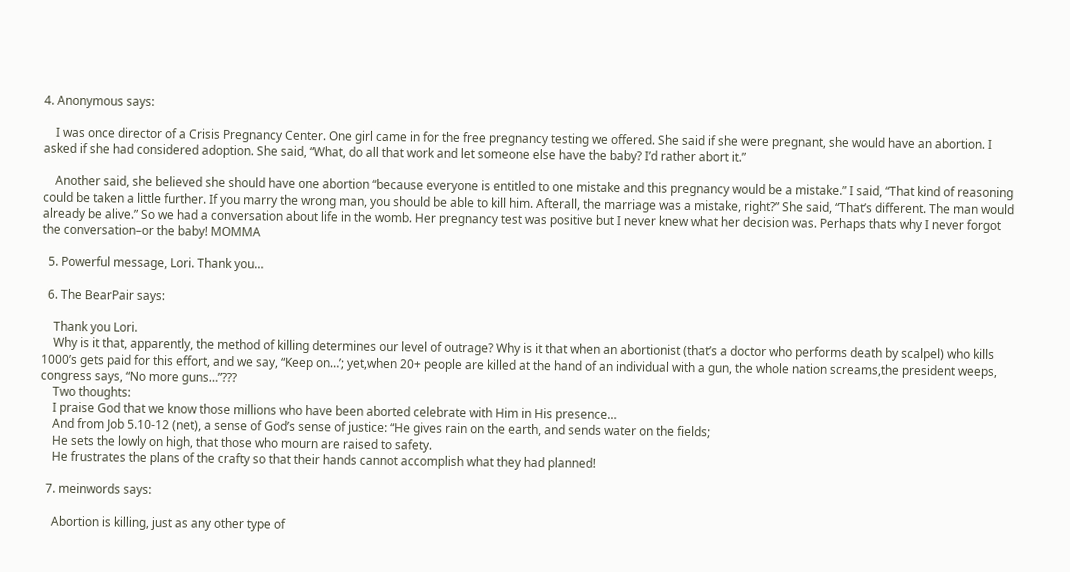4. Anonymous says:

    I was once director of a Crisis Pregnancy Center. One girl came in for the free pregnancy testing we offered. She said if she were pregnant, she would have an abortion. I asked if she had considered adoption. She said, “What, do all that work and let someone else have the baby? I’d rather abort it.”

    Another said, she believed she should have one abortion “because everyone is entitled to one mistake and this pregnancy would be a mistake.” I said, “That kind of reasoning could be taken a little further. If you marry the wrong man, you should be able to kill him. Afterall, the marriage was a mistake, right?” She said, “That’s different. The man would already be alive.” So we had a conversation about life in the womb. Her pregnancy test was positive but I never knew what her decision was. Perhaps thats why I never forgot the conversation–or the baby! MOMMA

  5. Powerful message, Lori. Thank you…

  6. The BearPair says:

    Thank you Lori.
    Why is it that, apparently, the method of killing determines our level of outrage? Why is it that when an abortionist (that’s a doctor who performs death by scalpel) who kills 1000’s gets paid for this effort, and we say, “Keep on…’; yet,when 20+ people are killed at the hand of an individual with a gun, the whole nation screams,the president weeps, congress says, “No more guns…”???
    Two thoughts:
    I praise God that we know those millions who have been aborted celebrate with Him in His presence…
    And from Job 5.10-12 (net), a sense of God’s sense of justice: “He gives rain on the earth, and sends water on the fields;
    He sets the lowly on high, that those who mourn are raised to safety.
    He frustrates the plans of the crafty so that their hands cannot accomplish what they had planned!

  7. meinwords says:

    Abortion is killing, just as any other type of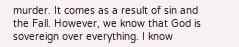murder. It comes as a result of sin and the Fall. However, we know that God is sovereign over everything. I know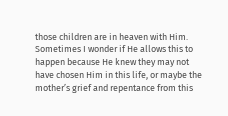those children are in heaven with Him. Sometimes I wonder if He allows this to happen because He knew they may not have chosen Him in this life, or maybe the mother’s grief and repentance from this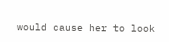would cause her to look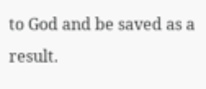to God and be saved as a result.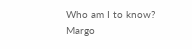Who am I to know? Margo